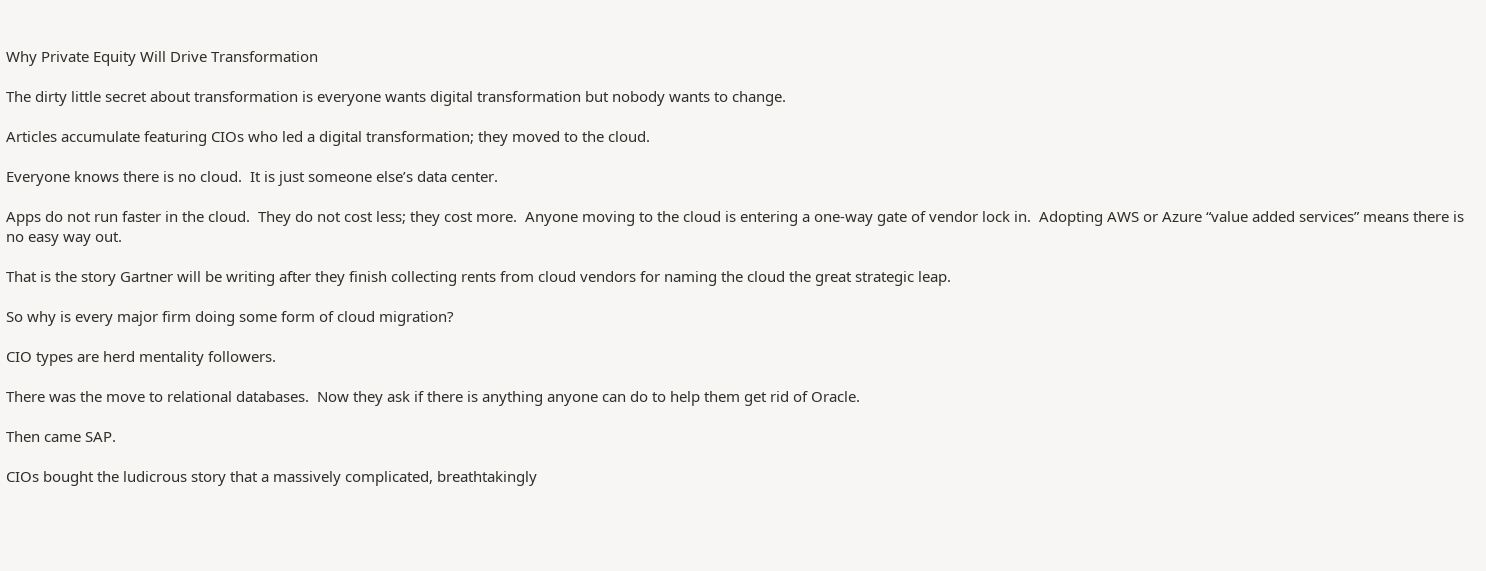Why Private Equity Will Drive Transformation

The dirty little secret about transformation is everyone wants digital transformation but nobody wants to change.

Articles accumulate featuring CIOs who led a digital transformation; they moved to the cloud.

Everyone knows there is no cloud.  It is just someone else’s data center.

Apps do not run faster in the cloud.  They do not cost less; they cost more.  Anyone moving to the cloud is entering a one-way gate of vendor lock in.  Adopting AWS or Azure “value added services” means there is no easy way out.

That is the story Gartner will be writing after they finish collecting rents from cloud vendors for naming the cloud the great strategic leap.

So why is every major firm doing some form of cloud migration?

CIO types are herd mentality followers.

There was the move to relational databases.  Now they ask if there is anything anyone can do to help them get rid of Oracle.

Then came SAP.

CIOs bought the ludicrous story that a massively complicated, breathtakingly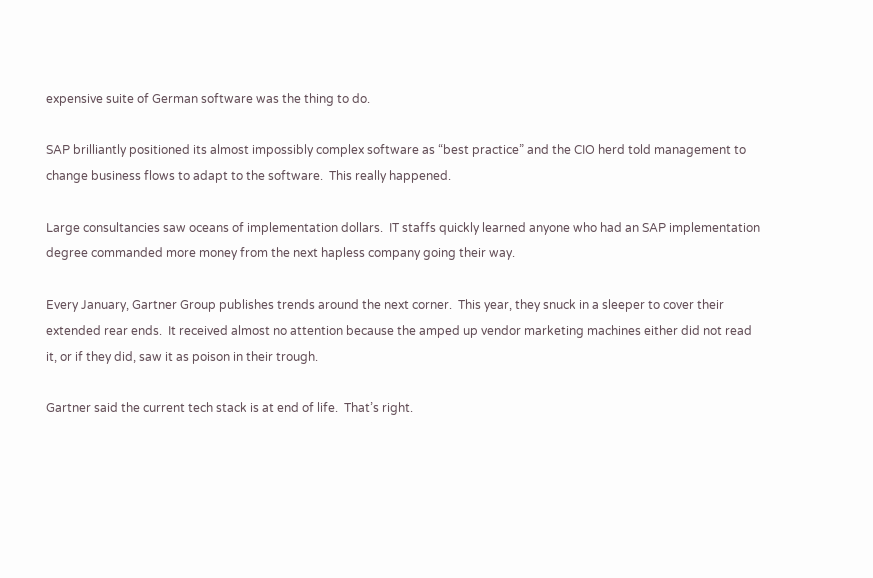expensive suite of German software was the thing to do.

SAP brilliantly positioned its almost impossibly complex software as “best practice” and the CIO herd told management to change business flows to adapt to the software.  This really happened.

Large consultancies saw oceans of implementation dollars.  IT staffs quickly learned anyone who had an SAP implementation degree commanded more money from the next hapless company going their way.

Every January, Gartner Group publishes trends around the next corner.  This year, they snuck in a sleeper to cover their extended rear ends.  It received almost no attention because the amped up vendor marketing machines either did not read it, or if they did, saw it as poison in their trough.

Gartner said the current tech stack is at end of life.  That’s right.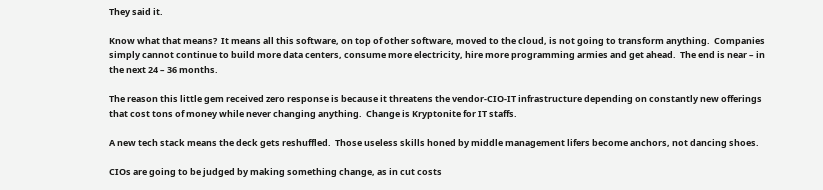They said it.

Know what that means?  It means all this software, on top of other software, moved to the cloud, is not going to transform anything.  Companies simply cannot continue to build more data centers, consume more electricity, hire more programming armies and get ahead.  The end is near – in the next 24 – 36 months.

The reason this little gem received zero response is because it threatens the vendor-CIO-IT infrastructure depending on constantly new offerings that cost tons of money while never changing anything.  Change is Kryptonite for IT staffs.

A new tech stack means the deck gets reshuffled.  Those useless skills honed by middle management lifers become anchors, not dancing shoes.

CIOs are going to be judged by making something change, as in cut costs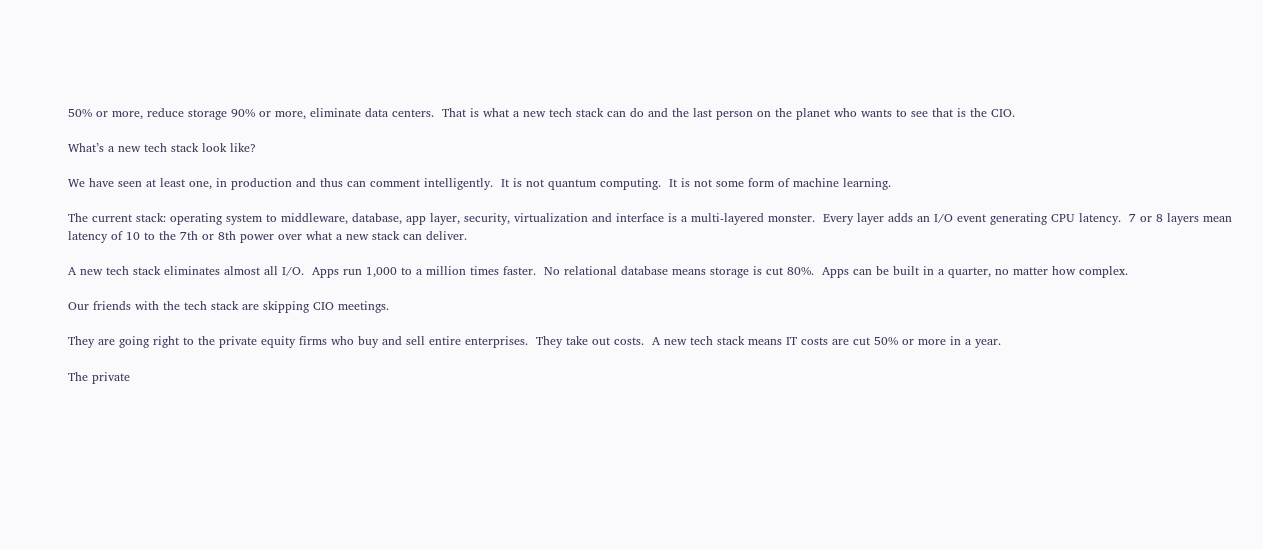50% or more, reduce storage 90% or more, eliminate data centers.  That is what a new tech stack can do and the last person on the planet who wants to see that is the CIO.

What’s a new tech stack look like?

We have seen at least one, in production and thus can comment intelligently.  It is not quantum computing.  It is not some form of machine learning.

The current stack: operating system to middleware, database, app layer, security, virtualization and interface is a multi-layered monster.  Every layer adds an I/O event generating CPU latency.  7 or 8 layers mean latency of 10 to the 7th or 8th power over what a new stack can deliver.

A new tech stack eliminates almost all I/O.  Apps run 1,000 to a million times faster.  No relational database means storage is cut 80%.  Apps can be built in a quarter, no matter how complex.

Our friends with the tech stack are skipping CIO meetings.

They are going right to the private equity firms who buy and sell entire enterprises.  They take out costs.  A new tech stack means IT costs are cut 50% or more in a year.

The private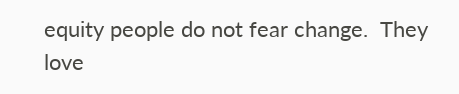equity people do not fear change.  They love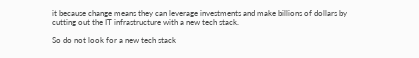it because change means they can leverage investments and make billions of dollars by cutting out the IT infrastructure with a new tech stack.

So do not look for a new tech stack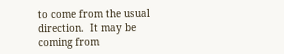to come from the usual direction.  It may be coming from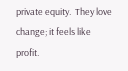private equity.  They love change; it feels like profit.